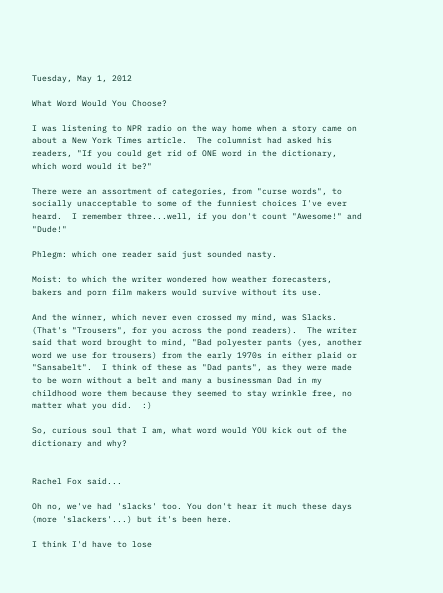Tuesday, May 1, 2012

What Word Would You Choose?

I was listening to NPR radio on the way home when a story came on about a New York Times article.  The columnist had asked his readers, "If you could get rid of ONE word in the dictionary, which word would it be?"

There were an assortment of categories, from "curse words", to socially unacceptable to some of the funniest choices I've ever heard.  I remember three...well, if you don't count "Awesome!" and "Dude!"

Phlegm: which one reader said just sounded nasty.

Moist: to which the writer wondered how weather forecasters,  bakers and porn film makers would survive without its use.

And the winner, which never even crossed my mind, was Slacks. (That's "Trousers", for you across the pond readers).  The writer said that word brought to mind, "Bad polyester pants (yes, another word we use for trousers) from the early 1970s in either plaid or "Sansabelt".  I think of these as "Dad pants", as they were made to be worn without a belt and many a businessman Dad in my childhood wore them because they seemed to stay wrinkle free, no matter what you did.  :)

So, curious soul that I am, what word would YOU kick out of the dictionary and why?


Rachel Fox said...

Oh no, we've had 'slacks' too. You don't hear it much these days (more 'slackers'...) but it's been here.

I think I'd have to lose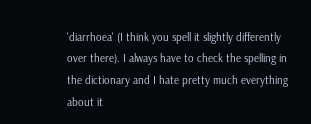'diarrhoea' (I think you spell it slightly differently over there). I always have to check the spelling in the dictionary and I hate pretty much everything about it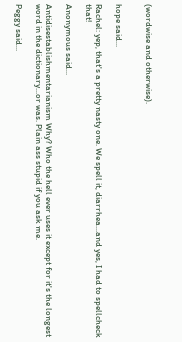(wordwise and otherwise).


hope said...

Rachel: yep, that's a pretty nasty one. We spell it, diarrhea...and yes, I had to spellcheck that!

Anonymous said...

Antidisestablishmentarianism Why? Who the hell ever uses it except for it's the longest word in the dictionary...or was. Plain ass stupid if you ask me.

Peggy said...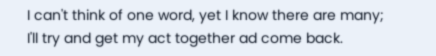I can't think of one word, yet I know there are many;
I'll try and get my act together ad come back.